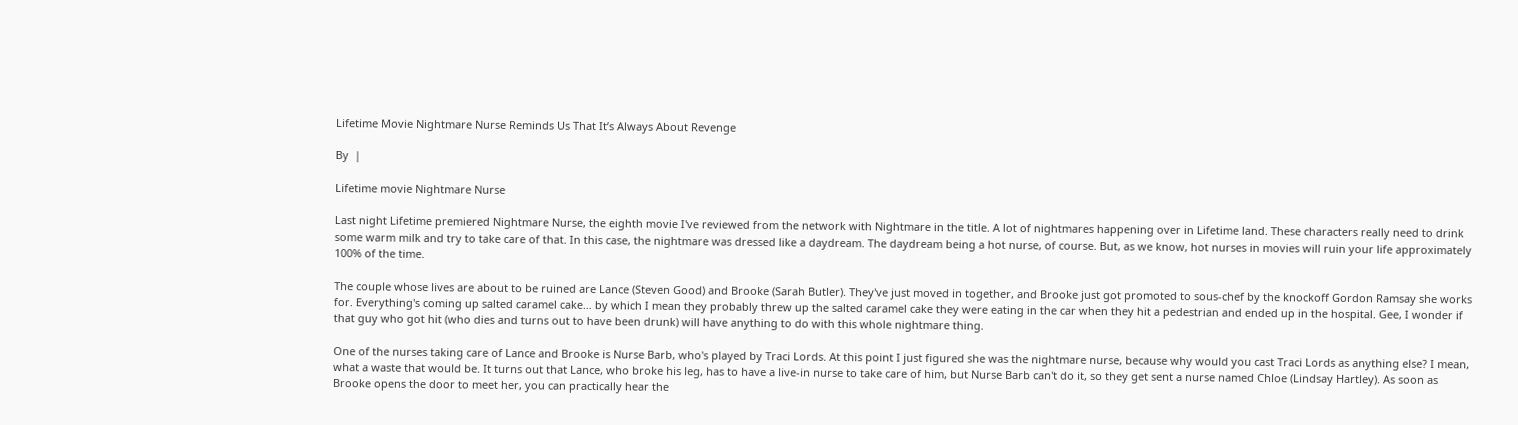Lifetime Movie Nightmare Nurse Reminds Us That It’s Always About Revenge

By  |

Lifetime movie Nightmare Nurse

Last night Lifetime premiered Nightmare Nurse, the eighth movie I've reviewed from the network with Nightmare in the title. A lot of nightmares happening over in Lifetime land. These characters really need to drink some warm milk and try to take care of that. In this case, the nightmare was dressed like a daydream. The daydream being a hot nurse, of course. But, as we know, hot nurses in movies will ruin your life approximately 100% of the time.

The couple whose lives are about to be ruined are Lance (Steven Good) and Brooke (Sarah Butler). They've just moved in together, and Brooke just got promoted to sous-chef by the knockoff Gordon Ramsay she works for. Everything's coming up salted caramel cake… by which I mean they probably threw up the salted caramel cake they were eating in the car when they hit a pedestrian and ended up in the hospital. Gee, I wonder if that guy who got hit (who dies and turns out to have been drunk) will have anything to do with this whole nightmare thing.

One of the nurses taking care of Lance and Brooke is Nurse Barb, who's played by Traci Lords. At this point I just figured she was the nightmare nurse, because why would you cast Traci Lords as anything else? I mean, what a waste that would be. It turns out that Lance, who broke his leg, has to have a live-in nurse to take care of him, but Nurse Barb can't do it, so they get sent a nurse named Chloe (Lindsay Hartley). As soon as Brooke opens the door to meet her, you can practically hear the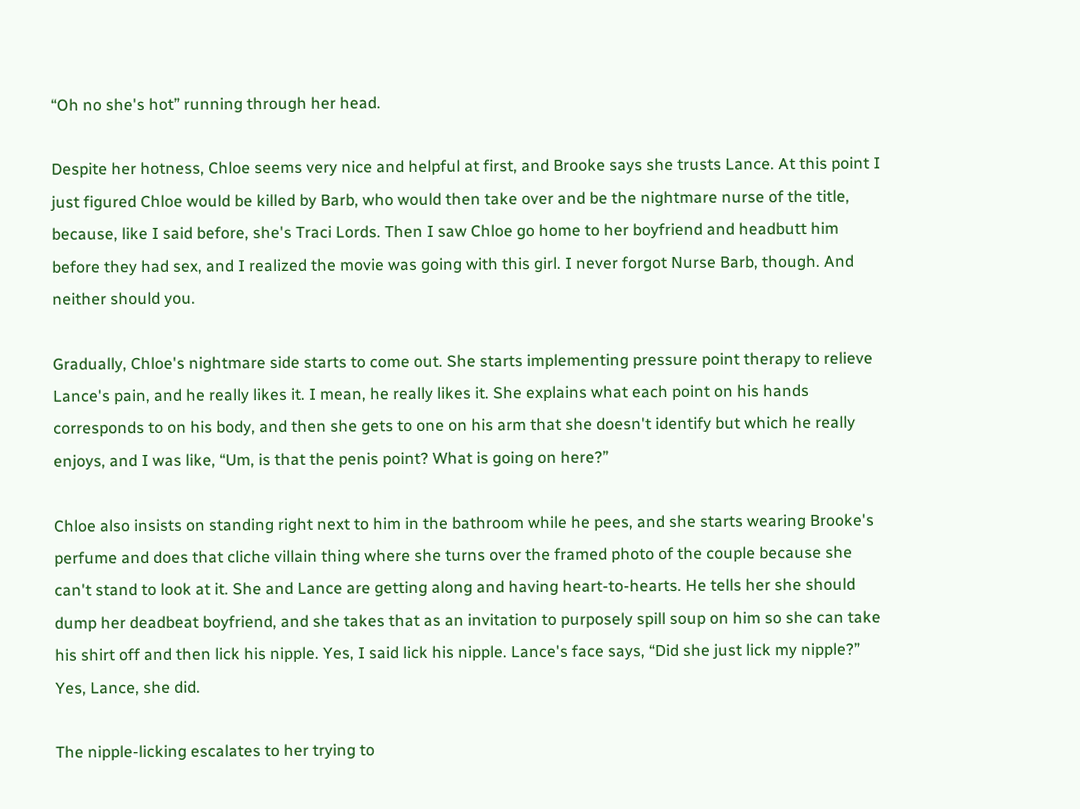“Oh no she's hot” running through her head.

Despite her hotness, Chloe seems very nice and helpful at first, and Brooke says she trusts Lance. At this point I just figured Chloe would be killed by Barb, who would then take over and be the nightmare nurse of the title, because, like I said before, she's Traci Lords. Then I saw Chloe go home to her boyfriend and headbutt him before they had sex, and I realized the movie was going with this girl. I never forgot Nurse Barb, though. And neither should you.

Gradually, Chloe's nightmare side starts to come out. She starts implementing pressure point therapy to relieve Lance's pain, and he really likes it. I mean, he really likes it. She explains what each point on his hands corresponds to on his body, and then she gets to one on his arm that she doesn't identify but which he really enjoys, and I was like, “Um, is that the penis point? What is going on here?”

Chloe also insists on standing right next to him in the bathroom while he pees, and she starts wearing Brooke's perfume and does that cliche villain thing where she turns over the framed photo of the couple because she can't stand to look at it. She and Lance are getting along and having heart-to-hearts. He tells her she should dump her deadbeat boyfriend, and she takes that as an invitation to purposely spill soup on him so she can take his shirt off and then lick his nipple. Yes, I said lick his nipple. Lance's face says, “Did she just lick my nipple?” Yes, Lance, she did.

The nipple-licking escalates to her trying to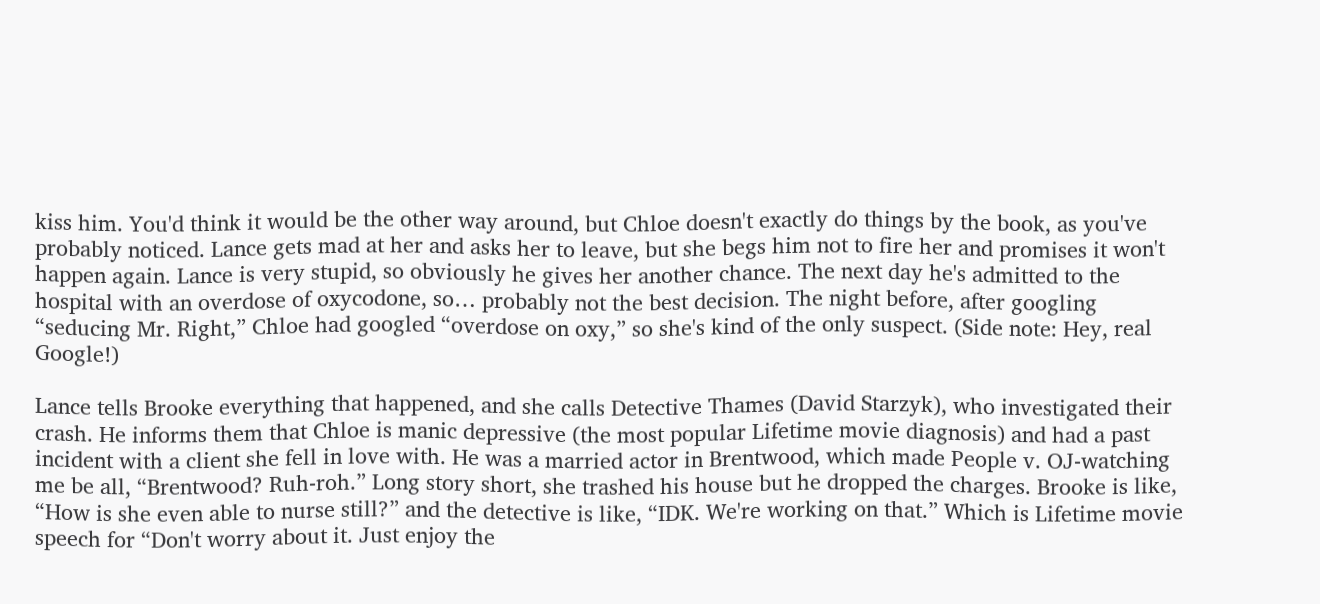kiss him. You'd think it would be the other way around, but Chloe doesn't exactly do things by the book, as you've probably noticed. Lance gets mad at her and asks her to leave, but she begs him not to fire her and promises it won't happen again. Lance is very stupid, so obviously he gives her another chance. The next day he's admitted to the hospital with an overdose of oxycodone, so… probably not the best decision. The night before, after googling “seducing Mr. Right,” Chloe had googled “overdose on oxy,” so she's kind of the only suspect. (Side note: Hey, real Google!)

Lance tells Brooke everything that happened, and she calls Detective Thames (David Starzyk), who investigated their crash. He informs them that Chloe is manic depressive (the most popular Lifetime movie diagnosis) and had a past incident with a client she fell in love with. He was a married actor in Brentwood, which made People v. OJ-watching me be all, “Brentwood? Ruh-roh.” Long story short, she trashed his house but he dropped the charges. Brooke is like, “How is she even able to nurse still?” and the detective is like, “IDK. We're working on that.” Which is Lifetime movie speech for “Don't worry about it. Just enjoy the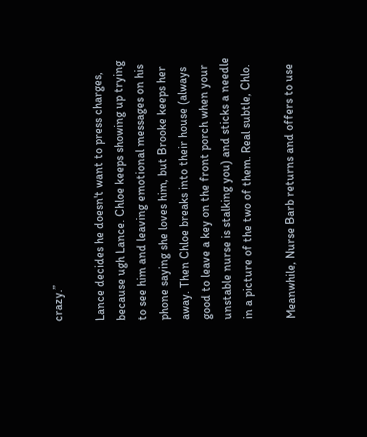crazy.”

Lance decides he doesn't want to press charges, because ugh Lance. Chloe keeps showing up trying to see him and leaving emotional messages on his phone saying she loves him, but Brooke keeps her away. Then Chloe breaks into their house (always good to leave a key on the front porch when your unstable nurse is stalking you) and sticks a needle in a picture of the two of them. Real subtle, Chlo.

Meanwhile, Nurse Barb returns and offers to use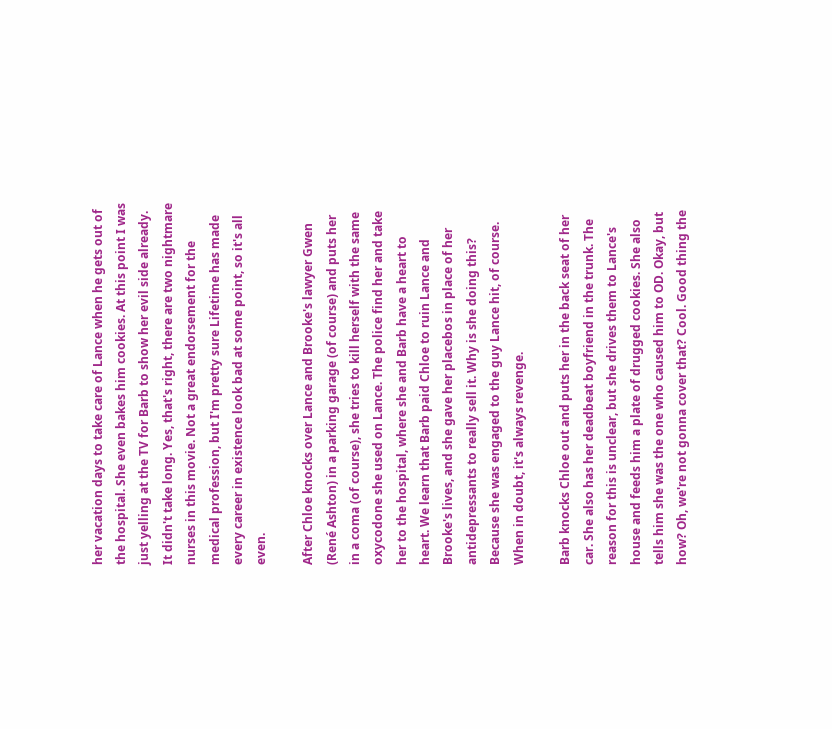her vacation days to take care of Lance when he gets out of the hospital. She even bakes him cookies. At this point I was just yelling at the TV for Barb to show her evil side already. It didn't take long. Yes, that's right, there are two nightmare nurses in this movie. Not a great endorsement for the medical profession, but I'm pretty sure Lifetime has made every career in existence look bad at some point, so it's all even.

After Chloe knocks over Lance and Brooke's lawyer Gwen (René Ashton) in a parking garage (of course) and puts her in a coma (of course), she tries to kill herself with the same oxycodone she used on Lance. The police find her and take her to the hospital, where she and Barb have a heart to heart. We learn that Barb paid Chloe to ruin Lance and Brooke's lives, and she gave her placebos in place of her antidepressants to really sell it. Why is she doing this? Because she was engaged to the guy Lance hit, of course. When in doubt, it's always revenge.

Barb knocks Chloe out and puts her in the back seat of her car. She also has her deadbeat boyfriend in the trunk. The reason for this is unclear, but she drives them to Lance's house and feeds him a plate of drugged cookies. She also tells him she was the one who caused him to OD. Okay, but how? Oh, we're not gonna cover that? Cool. Good thing the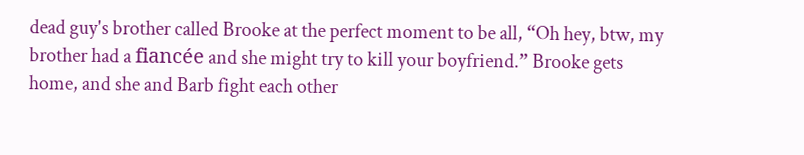dead guy's brother called Brooke at the perfect moment to be all, “Oh hey, btw, my brother had a fiancée and she might try to kill your boyfriend.” Brooke gets home, and she and Barb fight each other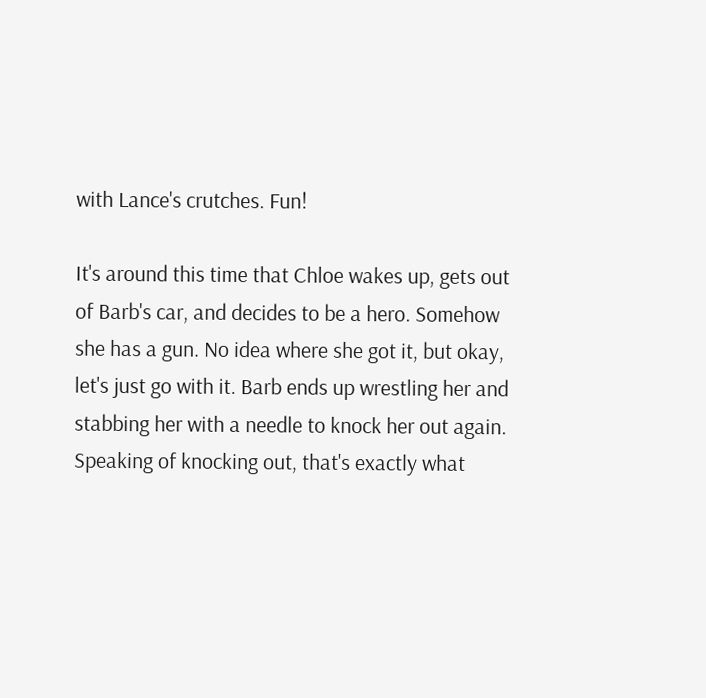with Lance's crutches. Fun!

It's around this time that Chloe wakes up, gets out of Barb's car, and decides to be a hero. Somehow she has a gun. No idea where she got it, but okay, let's just go with it. Barb ends up wrestling her and stabbing her with a needle to knock her out again. Speaking of knocking out, that's exactly what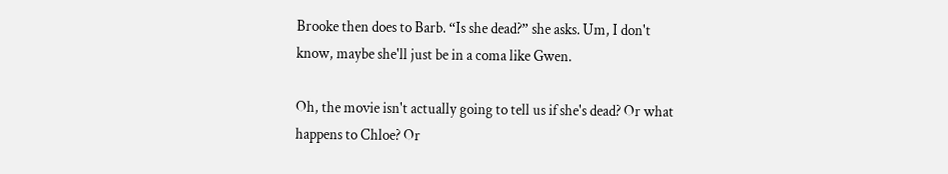Brooke then does to Barb. “Is she dead?” she asks. Um, I don't know, maybe she'll just be in a coma like Gwen.

Oh, the movie isn't actually going to tell us if she's dead? Or what happens to Chloe? Or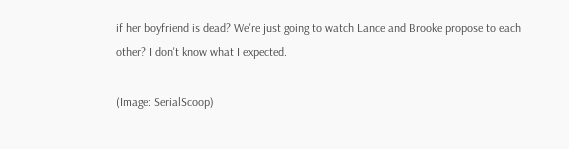if her boyfriend is dead? We're just going to watch Lance and Brooke propose to each other? I don't know what I expected.

(Image: SerialScoop)